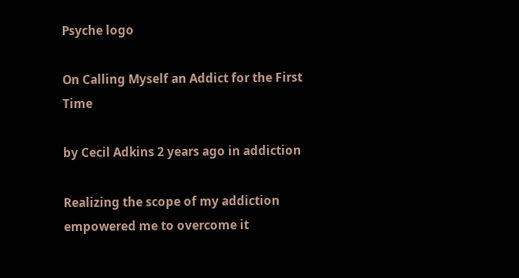Psyche logo

On Calling Myself an Addict for the First Time

by Cecil Adkins 2 years ago in addiction

Realizing the scope of my addiction empowered me to overcome it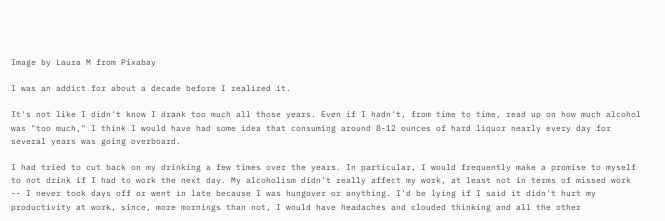Image by Laura M from Pixabay

I was an addict for about a decade before I realized it.

It's not like I didn't know I drank too much all those years. Even if I hadn't, from time to time, read up on how much alcohol was "too much," I think I would have had some idea that consuming around 8-12 ounces of hard liquor nearly every day for several years was going overboard.

I had tried to cut back on my drinking a few times over the years. In particular, I would frequently make a promise to myself to not drink if I had to work the next day. My alcoholism didn't really affect my work, at least not in terms of missed work -- I never took days off or went in late because I was hungover or anything. I'd be lying if I said it didn't hurt my productivity at work, since, more mornings than not, I would have headaches and clouded thinking and all the other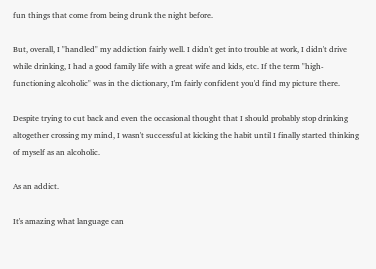fun things that come from being drunk the night before.

But, overall, I "handled" my addiction fairly well. I didn't get into trouble at work, I didn't drive while drinking, I had a good family life with a great wife and kids, etc. If the term "high-functioning alcoholic" was in the dictionary, I'm fairly confident you'd find my picture there.

Despite trying to cut back and even the occasional thought that I should probably stop drinking altogether crossing my mind, I wasn't successful at kicking the habit until I finally started thinking of myself as an alcoholic.

As an addict.

It's amazing what language can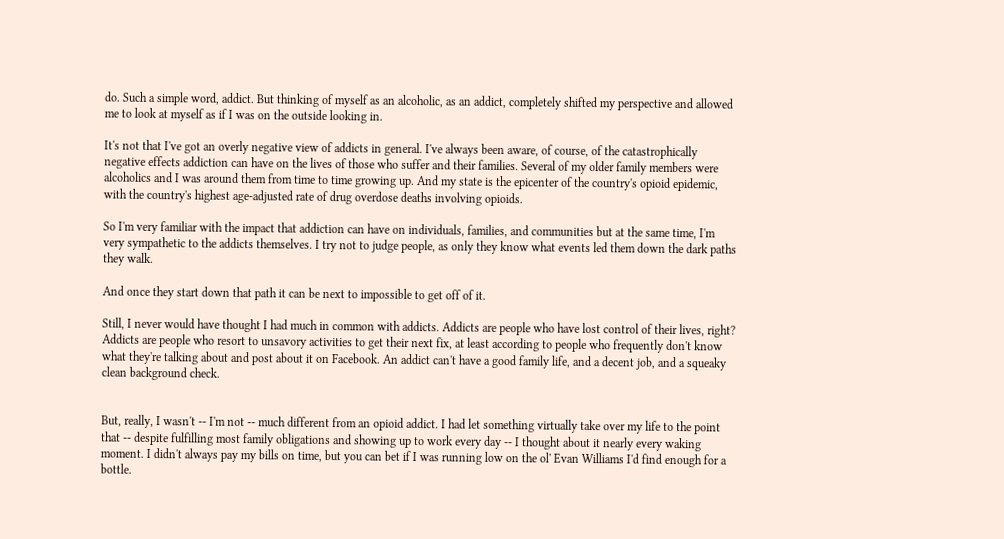do. Such a simple word, addict. But thinking of myself as an alcoholic, as an addict, completely shifted my perspective and allowed me to look at myself as if I was on the outside looking in.

It's not that I've got an overly negative view of addicts in general. I've always been aware, of course, of the catastrophically negative effects addiction can have on the lives of those who suffer and their families. Several of my older family members were alcoholics and I was around them from time to time growing up. And my state is the epicenter of the country's opioid epidemic, with the country's highest age-adjusted rate of drug overdose deaths involving opioids.

So I'm very familiar with the impact that addiction can have on individuals, families, and communities but at the same time, I'm very sympathetic to the addicts themselves. I try not to judge people, as only they know what events led them down the dark paths they walk.

And once they start down that path it can be next to impossible to get off of it.

Still, I never would have thought I had much in common with addicts. Addicts are people who have lost control of their lives, right? Addicts are people who resort to unsavory activities to get their next fix, at least according to people who frequently don't know what they're talking about and post about it on Facebook. An addict can't have a good family life, and a decent job, and a squeaky clean background check.


But, really, I wasn't -- I'm not -- much different from an opioid addict. I had let something virtually take over my life to the point that -- despite fulfilling most family obligations and showing up to work every day -- I thought about it nearly every waking moment. I didn't always pay my bills on time, but you can bet if I was running low on the ol' Evan Williams I'd find enough for a bottle.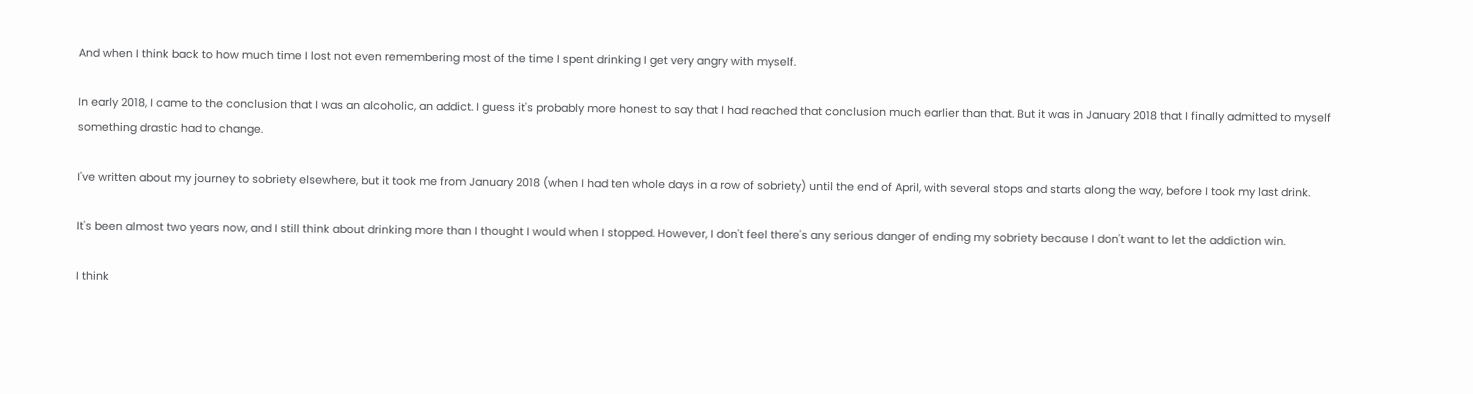And when I think back to how much time I lost not even remembering most of the time I spent drinking I get very angry with myself.

In early 2018, I came to the conclusion that I was an alcoholic, an addict. I guess it's probably more honest to say that I had reached that conclusion much earlier than that. But it was in January 2018 that I finally admitted to myself something drastic had to change.

I've written about my journey to sobriety elsewhere, but it took me from January 2018 (when I had ten whole days in a row of sobriety) until the end of April, with several stops and starts along the way, before I took my last drink.

It's been almost two years now, and I still think about drinking more than I thought I would when I stopped. However, I don't feel there's any serious danger of ending my sobriety because I don't want to let the addiction win.

I think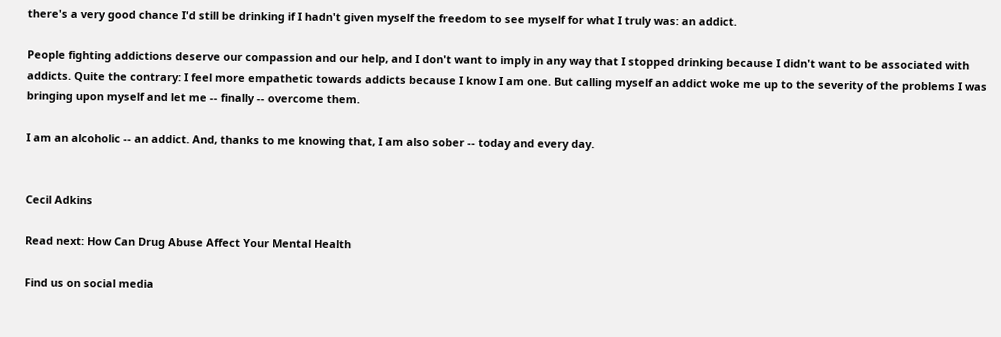there's a very good chance I'd still be drinking if I hadn't given myself the freedom to see myself for what I truly was: an addict.

People fighting addictions deserve our compassion and our help, and I don't want to imply in any way that I stopped drinking because I didn't want to be associated with addicts. Quite the contrary: I feel more empathetic towards addicts because I know I am one. But calling myself an addict woke me up to the severity of the problems I was bringing upon myself and let me -- finally -- overcome them.

I am an alcoholic -- an addict. And, thanks to me knowing that, I am also sober -- today and every day.


Cecil Adkins

Read next: How Can Drug Abuse Affect Your Mental Health

Find us on social media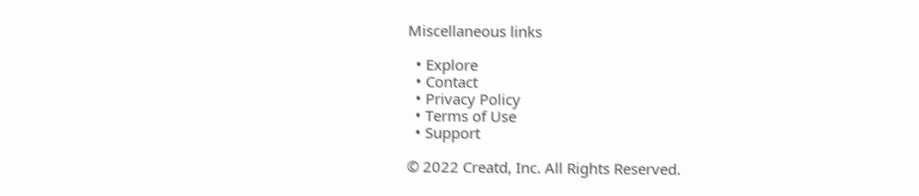Miscellaneous links

  • Explore
  • Contact
  • Privacy Policy
  • Terms of Use
  • Support

© 2022 Creatd, Inc. All Rights Reserved.